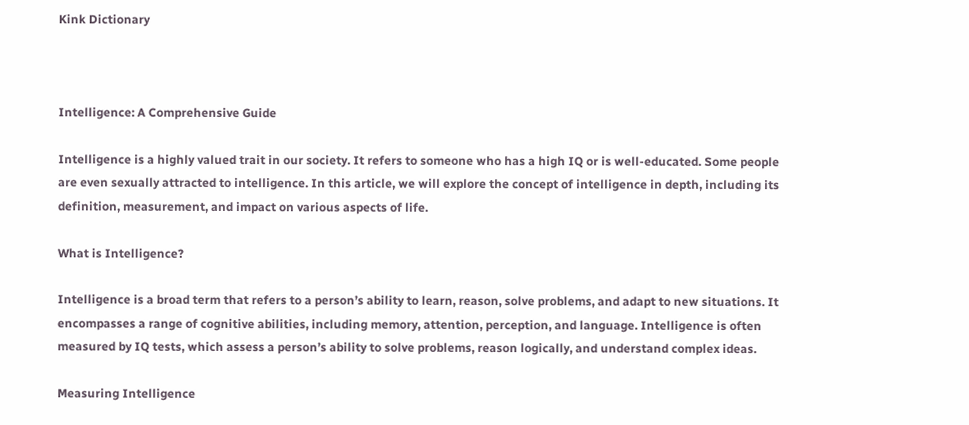Kink Dictionary



Intelligence: A Comprehensive Guide

Intelligence is a highly valued trait in our society. It refers to someone who has a high IQ or is well-educated. Some people are even sexually attracted to intelligence. In this article, we will explore the concept of intelligence in depth, including its definition, measurement, and impact on various aspects of life.

What is Intelligence?

Intelligence is a broad term that refers to a person’s ability to learn, reason, solve problems, and adapt to new situations. It encompasses a range of cognitive abilities, including memory, attention, perception, and language. Intelligence is often measured by IQ tests, which assess a person’s ability to solve problems, reason logically, and understand complex ideas.

Measuring Intelligence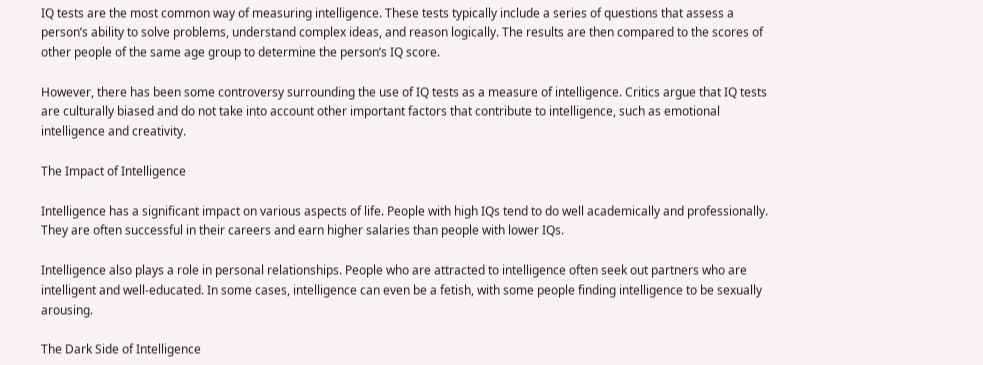IQ tests are the most common way of measuring intelligence. These tests typically include a series of questions that assess a person’s ability to solve problems, understand complex ideas, and reason logically. The results are then compared to the scores of other people of the same age group to determine the person’s IQ score.

However, there has been some controversy surrounding the use of IQ tests as a measure of intelligence. Critics argue that IQ tests are culturally biased and do not take into account other important factors that contribute to intelligence, such as emotional intelligence and creativity.

The Impact of Intelligence

Intelligence has a significant impact on various aspects of life. People with high IQs tend to do well academically and professionally. They are often successful in their careers and earn higher salaries than people with lower IQs.

Intelligence also plays a role in personal relationships. People who are attracted to intelligence often seek out partners who are intelligent and well-educated. In some cases, intelligence can even be a fetish, with some people finding intelligence to be sexually arousing.

The Dark Side of Intelligence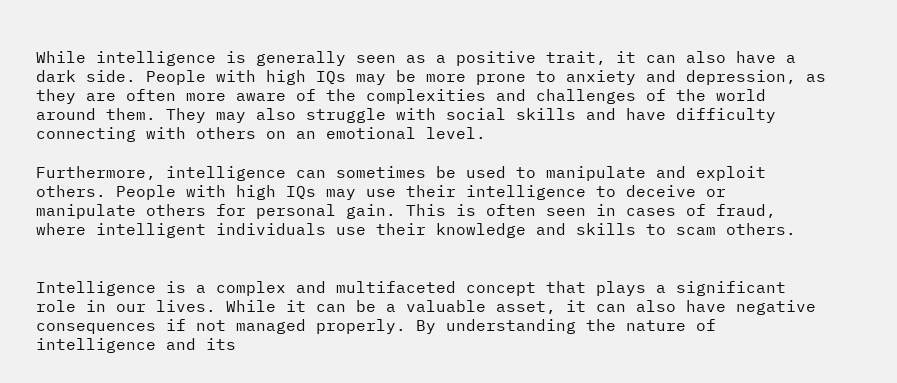While intelligence is generally seen as a positive trait, it can also have a dark side. People with high IQs may be more prone to anxiety and depression, as they are often more aware of the complexities and challenges of the world around them. They may also struggle with social skills and have difficulty connecting with others on an emotional level.

Furthermore, intelligence can sometimes be used to manipulate and exploit others. People with high IQs may use their intelligence to deceive or manipulate others for personal gain. This is often seen in cases of fraud, where intelligent individuals use their knowledge and skills to scam others.


Intelligence is a complex and multifaceted concept that plays a significant role in our lives. While it can be a valuable asset, it can also have negative consequences if not managed properly. By understanding the nature of intelligence and its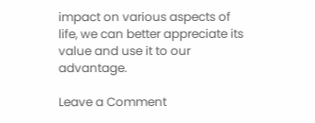impact on various aspects of life, we can better appreciate its value and use it to our advantage.

Leave a Comment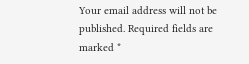Your email address will not be published. Required fields are marked *